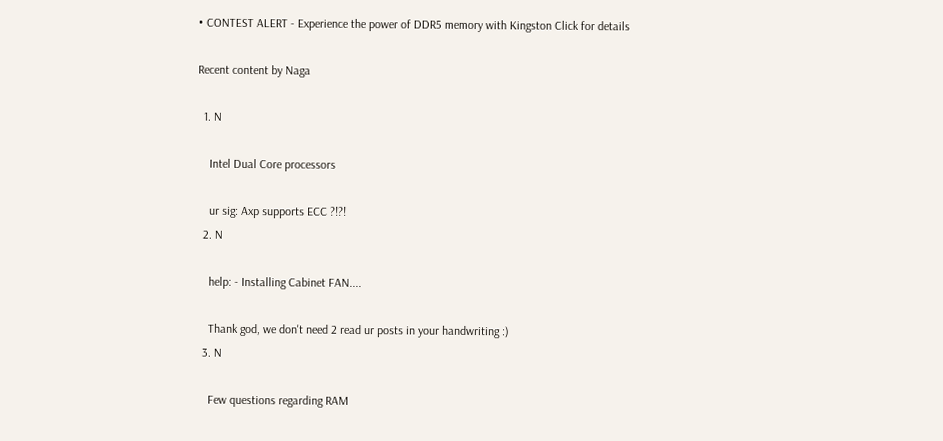• CONTEST ALERT - Experience the power of DDR5 memory with Kingston Click for details

Recent content by Naga

  1. N

    Intel Dual Core processors

    ur sig: Axp supports ECC ?!?!
  2. N

    help: - Installing Cabinet FAN....

    Thank god, we don't need 2 read ur posts in your handwriting :)
  3. N

    Few questions regarding RAM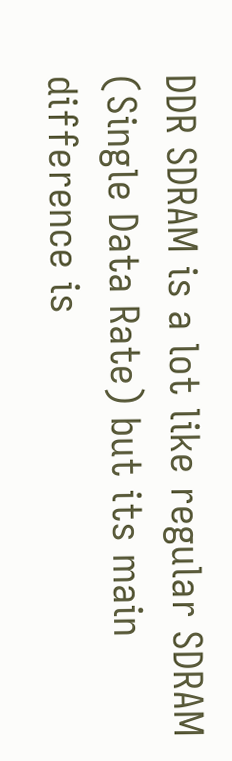DDR SDRAM is a lot like regular SDRAM (Single Data Rate) but its main difference is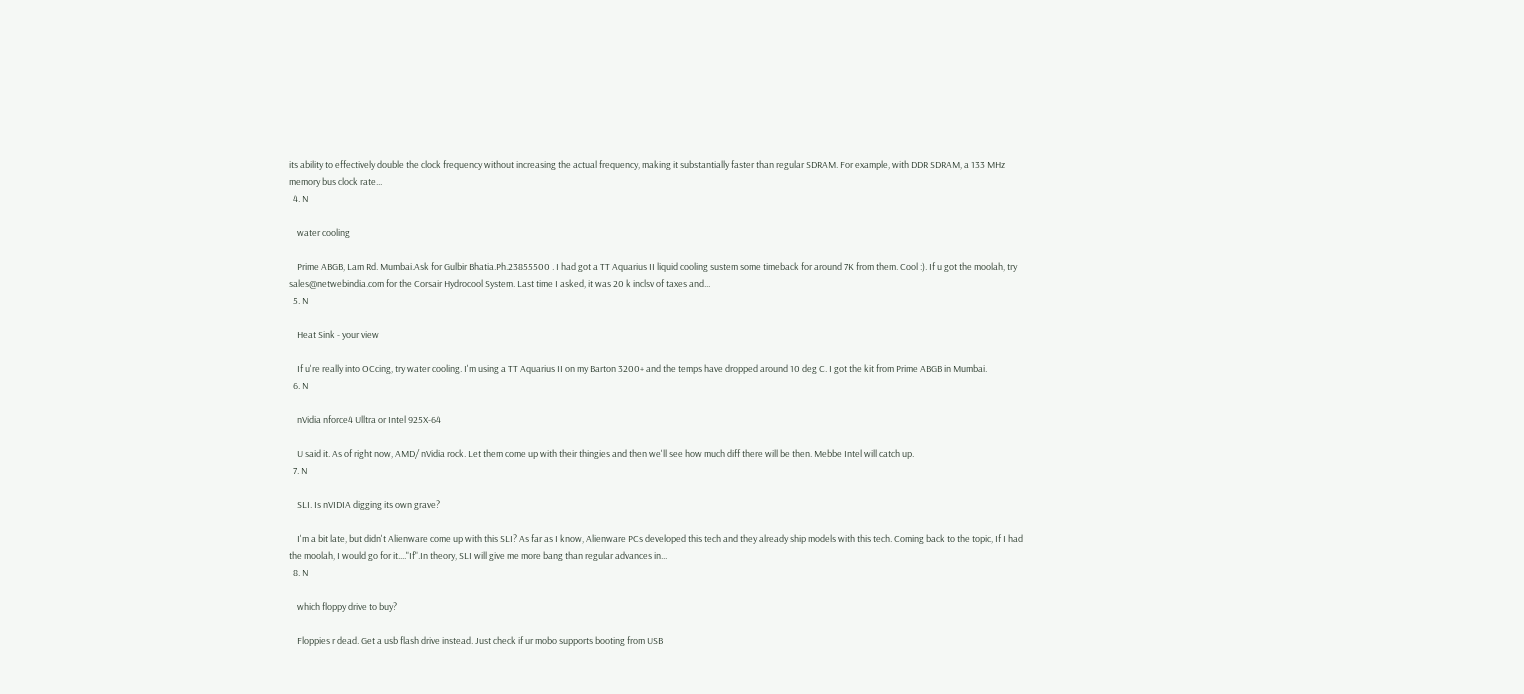its ability to effectively double the clock frequency without increasing the actual frequency, making it substantially faster than regular SDRAM. For example, with DDR SDRAM, a 133 MHz memory bus clock rate...
  4. N

    water cooling

    Prime ABGB, Lam Rd. Mumbai.Ask for Gulbir Bhatia.Ph.23855500 . I had got a TT Aquarius II liquid cooling sustem some timeback for around 7K from them. Cool :). If u got the moolah, try sales@netwebindia.com for the Corsair Hydrocool System. Last time I asked, it was 20 k inclsv of taxes and...
  5. N

    Heat Sink - your view

    If u're really into OCcing, try water cooling. I'm using a TT Aquarius II on my Barton 3200+ and the temps have dropped around 10 deg C. I got the kit from Prime ABGB in Mumbai.
  6. N

    nVidia nforce4 Ulltra or Intel 925X-64

    U said it. As of right now, AMD/ nVidia rock. Let them come up with their thingies and then we'll see how much diff there will be then. Mebbe Intel will catch up.
  7. N

    SLI. Is nVIDIA digging its own grave?

    I'm a bit late, but didn't Alienware come up with this SLI? As far as I know, Alienware PCs developed this tech and they already ship models with this tech. Coming back to the topic, If I had the moolah, I would go for it...."If".In theory, SLI will give me more bang than regular advances in...
  8. N

    which floppy drive to buy?

    Floppies r dead. Get a usb flash drive instead. Just check if ur mobo supports booting from USB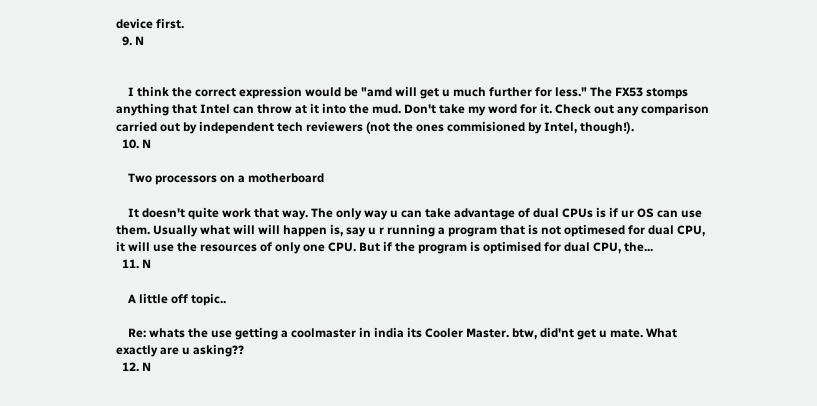device first.
  9. N


    I think the correct expression would be "amd will get u much further for less." The FX53 stomps anything that Intel can throw at it into the mud. Don't take my word for it. Check out any comparison carried out by independent tech reviewers (not the ones commisioned by Intel, though!).
  10. N

    Two processors on a motherboard

    It doesn't quite work that way. The only way u can take advantage of dual CPUs is if ur OS can use them. Usually what will will happen is, say u r running a program that is not optimesed for dual CPU, it will use the resources of only one CPU. But if the program is optimised for dual CPU, the...
  11. N

    A little off topic..

    Re: whats the use getting a coolmaster in india its Cooler Master. btw, did'nt get u mate. What exactly are u asking??
  12. N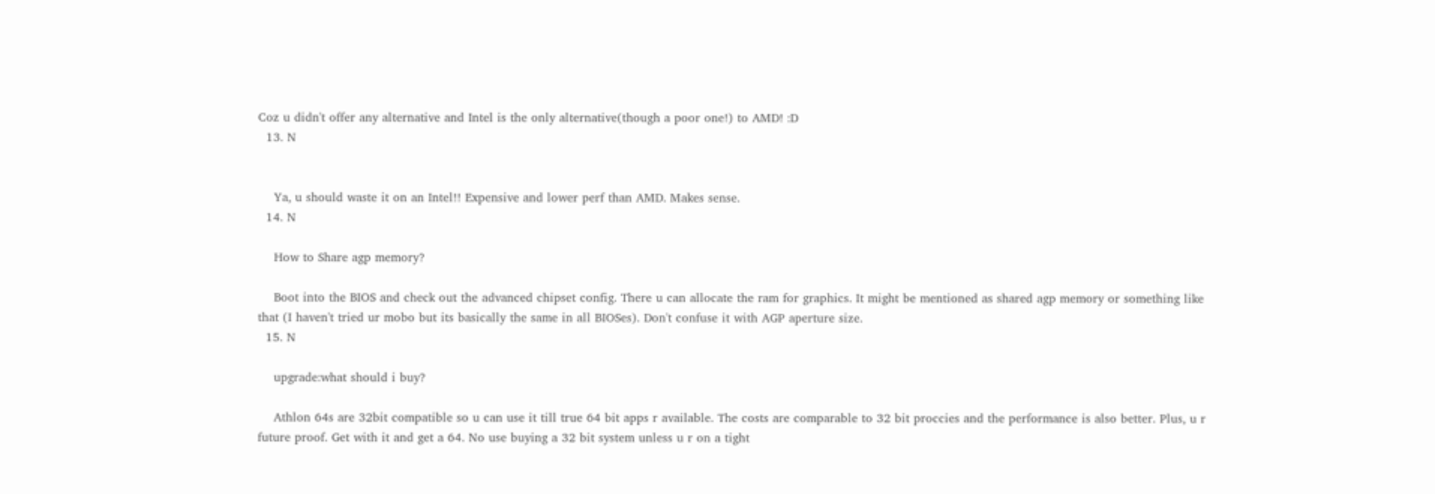Coz u didn't offer any alternative and Intel is the only alternative(though a poor one!) to AMD! :D
  13. N


    Ya, u should waste it on an Intel!! Expensive and lower perf than AMD. Makes sense.
  14. N

    How to Share agp memory?

    Boot into the BIOS and check out the advanced chipset config. There u can allocate the ram for graphics. It might be mentioned as shared agp memory or something like that (I haven't tried ur mobo but its basically the same in all BIOSes). Don't confuse it with AGP aperture size.
  15. N

    upgrade:what should i buy?

    Athlon 64s are 32bit compatible so u can use it till true 64 bit apps r available. The costs are comparable to 32 bit proccies and the performance is also better. Plus, u r future proof. Get with it and get a 64. No use buying a 32 bit system unless u r on a tight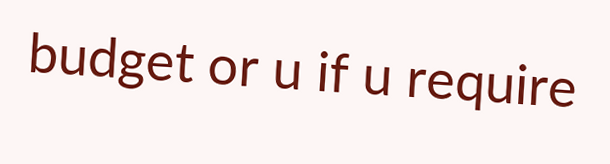budget or u if u require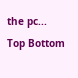the pc...
Top Bottom